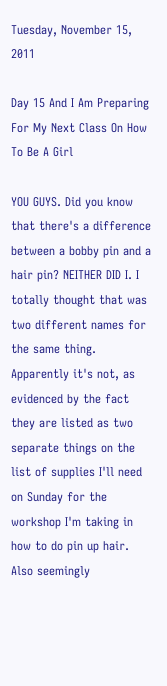Tuesday, November 15, 2011

Day 15 And I Am Preparing For My Next Class On How To Be A Girl

YOU GUYS. Did you know that there's a difference between a bobby pin and a hair pin? NEITHER DID I. I totally thought that was two different names for the same thing. Apparently it's not, as evidenced by the fact they are listed as two separate things on the list of supplies I'll need on Sunday for the workshop I'm taking in how to do pin up hair. Also seemingly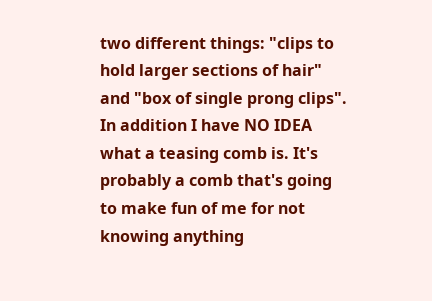two different things: "clips to hold larger sections of hair" and "box of single prong clips". In addition I have NO IDEA what a teasing comb is. It's probably a comb that's going to make fun of me for not knowing anything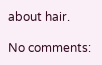about hair.

No comments: